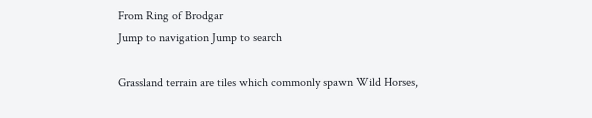From Ring of Brodgar
Jump to navigation Jump to search

Grassland terrain are tiles which commonly spawn Wild Horses,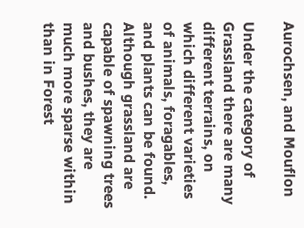Aurochsen, and Mouflon

Under the category of Grassland there are many different terrains, on which different varieties of animals, foragables, and plants can be found. Although grassland are capable of spawning trees and bushes, they are much more sparse within than in Forest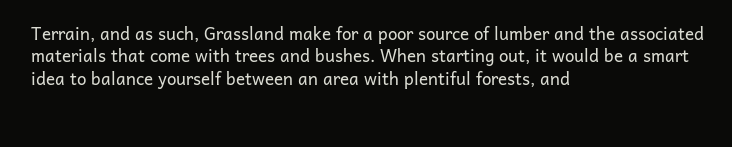Terrain, and as such, Grassland make for a poor source of lumber and the associated materials that come with trees and bushes. When starting out, it would be a smart idea to balance yourself between an area with plentiful forests, and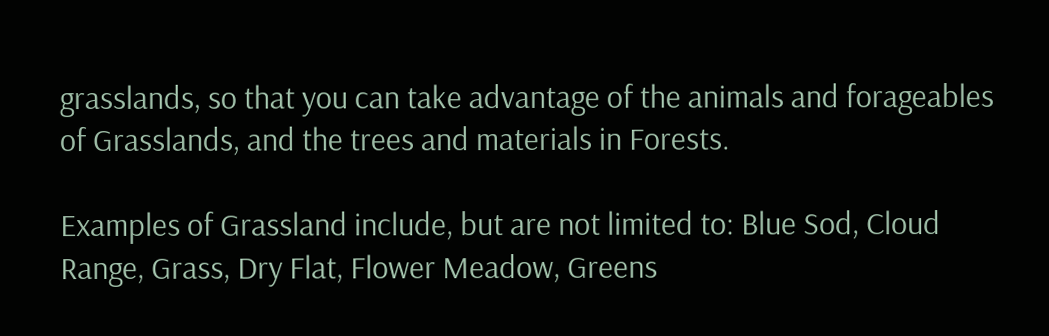grasslands, so that you can take advantage of the animals and forageables of Grasslands, and the trees and materials in Forests.

Examples of Grassland include, but are not limited to: Blue Sod, Cloud Range, Grass, Dry Flat, Flower Meadow, Greens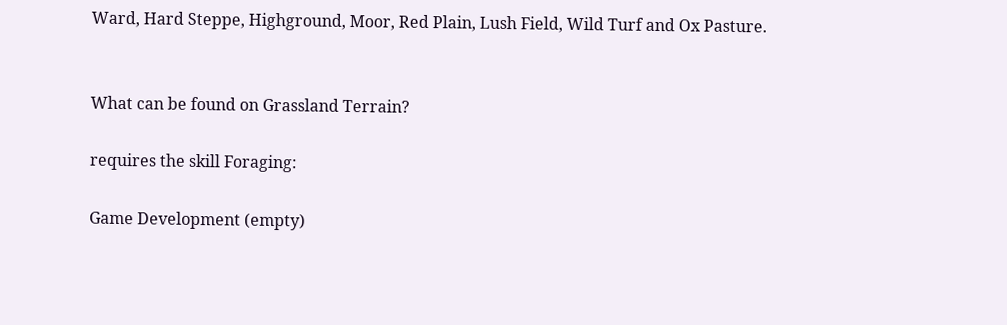Ward, Hard Steppe, Highground, Moor, Red Plain, Lush Field, Wild Turf and Ox Pasture.


What can be found on Grassland Terrain?

requires the skill Foraging:

Game Development (empty)